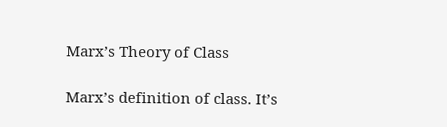Marx’s Theory of Class

Marx’s definition of class. It’s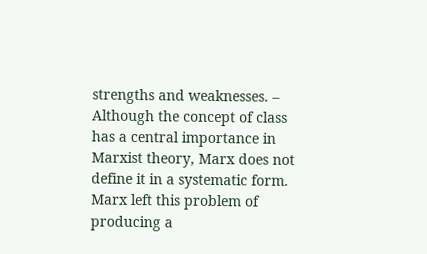strengths and weaknesses. – Although the concept of class has a central importance in Marxist theory, Marx does not define it in a systematic form. Marx left this problem of producing a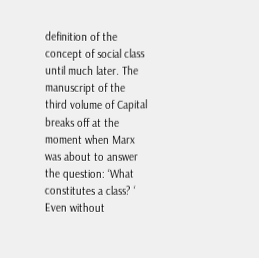definition of the concept of social class until much later. The manuscript of the third volume of Capital breaks off at the moment when Marx was about to answer the question: ‘What constitutes a class? ‘ Even without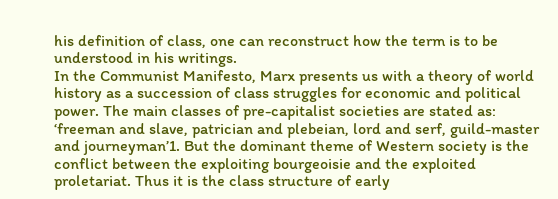his definition of class, one can reconstruct how the term is to be understood in his writings.
In the Communist Manifesto, Marx presents us with a theory of world history as a succession of class struggles for economic and political power. The main classes of pre-capitalist societies are stated as: ‘freeman and slave, patrician and plebeian, lord and serf, guild-master and journeyman’1. But the dominant theme of Western society is the conflict between the exploiting bourgeoisie and the exploited proletariat. Thus it is the class structure of early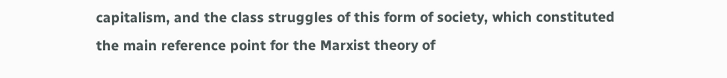capitalism, and the class struggles of this form of society, which constituted the main reference point for the Marxist theory of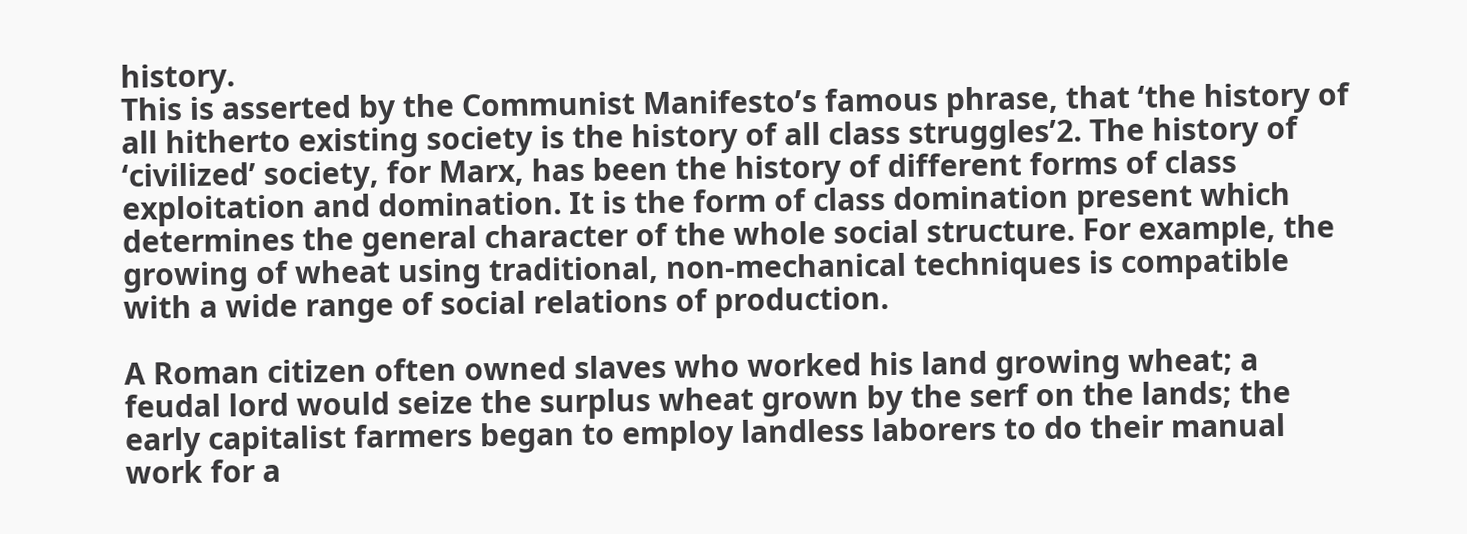history.
This is asserted by the Communist Manifesto’s famous phrase, that ‘the history of all hitherto existing society is the history of all class struggles’2. The history of ‘civilized’ society, for Marx, has been the history of different forms of class exploitation and domination. It is the form of class domination present which determines the general character of the whole social structure. For example, the growing of wheat using traditional, non-mechanical techniques is compatible with a wide range of social relations of production.

A Roman citizen often owned slaves who worked his land growing wheat; a feudal lord would seize the surplus wheat grown by the serf on the lands; the early capitalist farmers began to employ landless laborers to do their manual work for a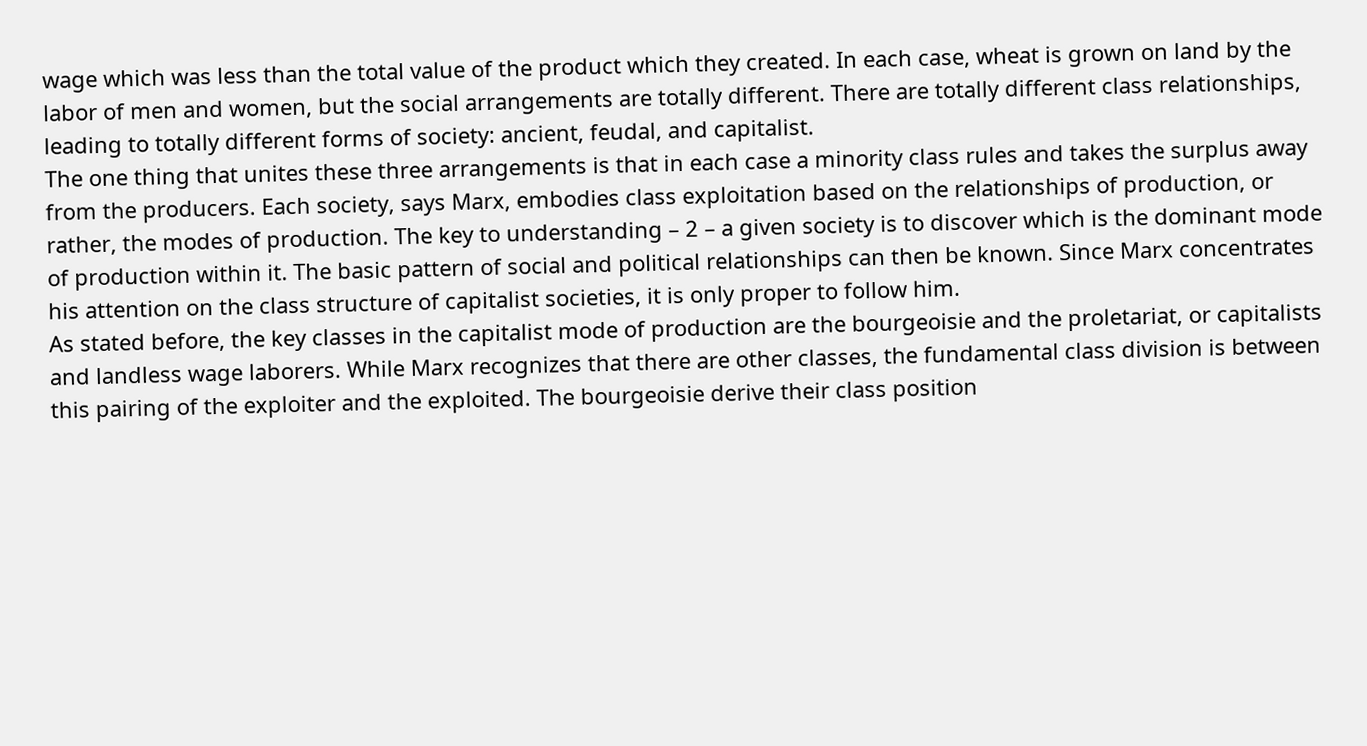wage which was less than the total value of the product which they created. In each case, wheat is grown on land by the labor of men and women, but the social arrangements are totally different. There are totally different class relationships, leading to totally different forms of society: ancient, feudal, and capitalist.
The one thing that unites these three arrangements is that in each case a minority class rules and takes the surplus away from the producers. Each society, says Marx, embodies class exploitation based on the relationships of production, or rather, the modes of production. The key to understanding – 2 – a given society is to discover which is the dominant mode of production within it. The basic pattern of social and political relationships can then be known. Since Marx concentrates his attention on the class structure of capitalist societies, it is only proper to follow him.
As stated before, the key classes in the capitalist mode of production are the bourgeoisie and the proletariat, or capitalists and landless wage laborers. While Marx recognizes that there are other classes, the fundamental class division is between this pairing of the exploiter and the exploited. The bourgeoisie derive their class position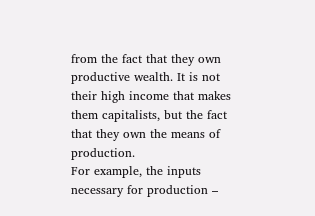from the fact that they own productive wealth. It is not their high income that makes them capitalists, but the fact that they own the means of production.
For example, the inputs necessary for production –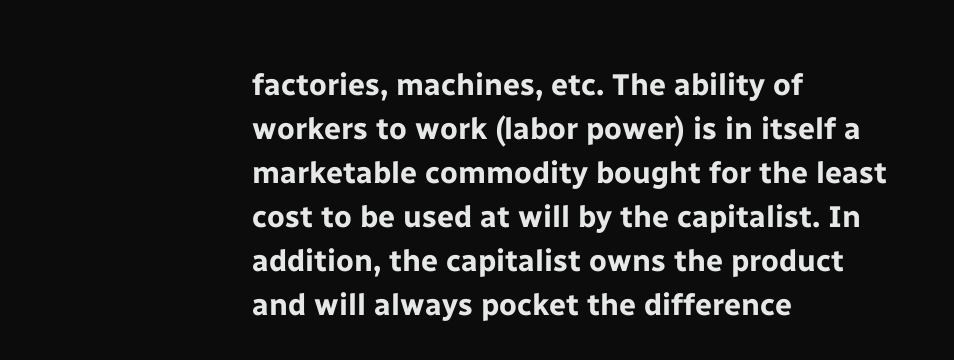factories, machines, etc. The ability of workers to work (labor power) is in itself a marketable commodity bought for the least cost to be used at will by the capitalist. In addition, the capitalist owns the product and will always pocket the difference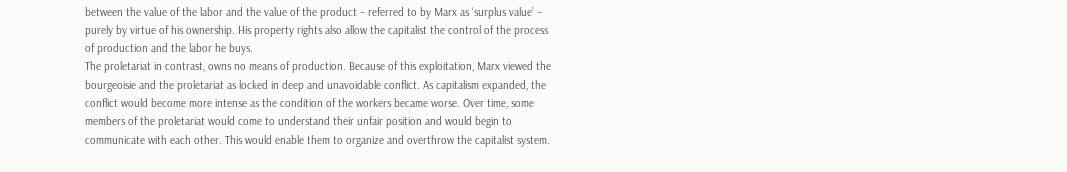between the value of the labor and the value of the product – referred to by Marx as ‘surplus value’ – purely by virtue of his ownership. His property rights also allow the capitalist the control of the process of production and the labor he buys.
The proletariat in contrast, owns no means of production. Because of this exploitation, Marx viewed the bourgeoisie and the proletariat as locked in deep and unavoidable conflict. As capitalism expanded, the conflict would become more intense as the condition of the workers became worse. Over time, some members of the proletariat would come to understand their unfair position and would begin to communicate with each other. This would enable them to organize and overthrow the capitalist system.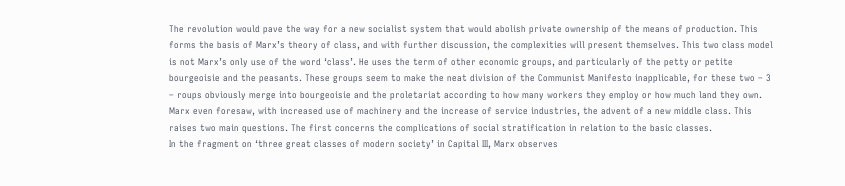The revolution would pave the way for a new socialist system that would abolish private ownership of the means of production. This forms the basis of Marx’s theory of class, and with further discussion, the complexities will present themselves. This two class model is not Marx’s only use of the word ‘class’. He uses the term of other economic groups, and particularly of the petty or petite bourgeoisie and the peasants. These groups seem to make the neat division of the Communist Manifesto inapplicable, for these two – 3 – roups obviously merge into bourgeoisie and the proletariat according to how many workers they employ or how much land they own. Marx even foresaw, with increased use of machinery and the increase of service industries, the advent of a new middle class. This raises two main questions. The first concerns the complications of social stratification in relation to the basic classes.
In the fragment on ‘three great classes of modern society’ in Capital III, Marx observes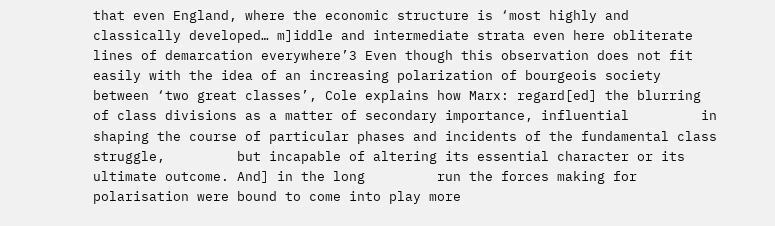that even England, where the economic structure is ‘most highly and classically developed… m]iddle and intermediate strata even here obliterate lines of demarcation everywhere’3 Even though this observation does not fit easily with the idea of an increasing polarization of bourgeois society between ‘two great classes’, Cole explains how Marx: regard[ed] the blurring of class divisions as a matter of secondary importance, influential         in shaping the course of particular phases and incidents of the fundamental class struggle,         but incapable of altering its essential character or its ultimate outcome. And] in the long         run the forces making for polarisation were bound to come into play more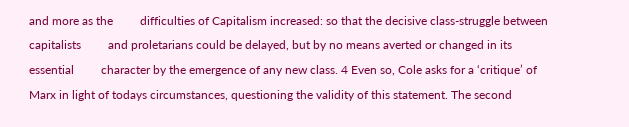and more as the         difficulties of Capitalism increased: so that the decisive class-struggle between capitalists         and proletarians could be delayed, but by no means averted or changed in its essential         character by the emergence of any new class. 4 Even so, Cole asks for a ‘critique’ of Marx in light of todays circumstances, questioning the validity of this statement. The second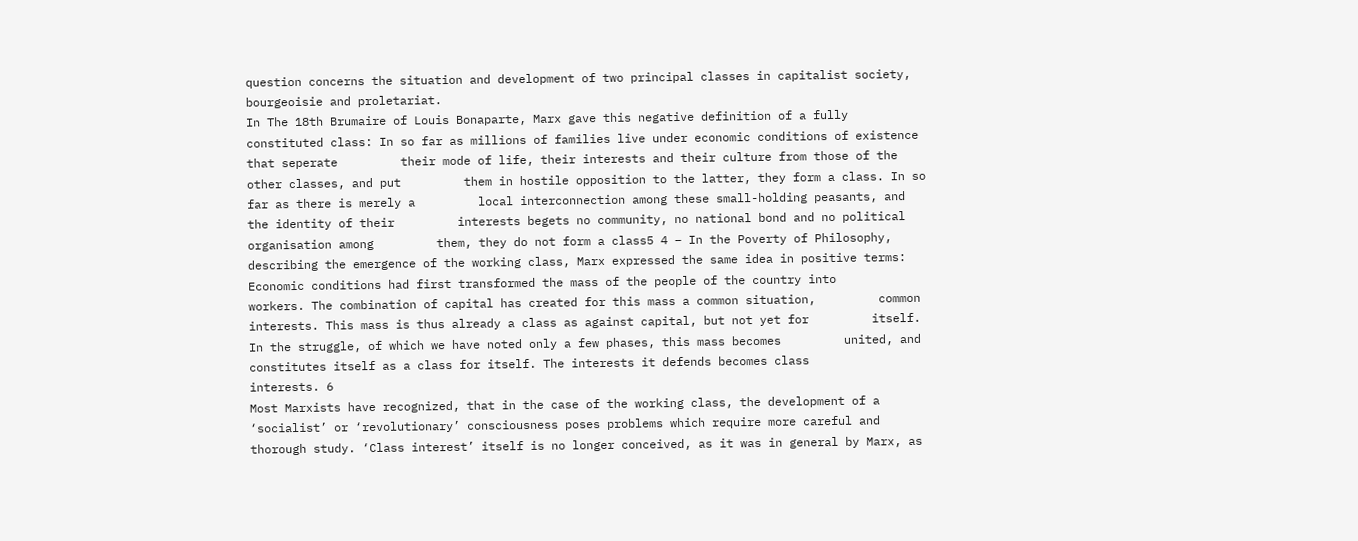question concerns the situation and development of two principal classes in capitalist society, bourgeoisie and proletariat.
In The 18th Brumaire of Louis Bonaparte, Marx gave this negative definition of a fully constituted class: In so far as millions of families live under economic conditions of existence that seperate         their mode of life, their interests and their culture from those of the other classes, and put         them in hostile opposition to the latter, they form a class. In so far as there is merely a         local interconnection among these small-holding peasants, and the identity of their         interests begets no community, no national bond and no political organisation among         them, they do not form a class5 4 – In the Poverty of Philosophy, describing the emergence of the working class, Marx expressed the same idea in positive terms: Economic conditions had first transformed the mass of the people of the country into         workers. The combination of capital has created for this mass a common situation,         common interests. This mass is thus already a class as against capital, but not yet for         itself. In the struggle, of which we have noted only a few phases, this mass becomes         united, and constitutes itself as a class for itself. The interests it defends becomes class         interests. 6
Most Marxists have recognized, that in the case of the working class, the development of a ‘socialist’ or ‘revolutionary’ consciousness poses problems which require more careful and thorough study. ‘Class interest’ itself is no longer conceived, as it was in general by Marx, as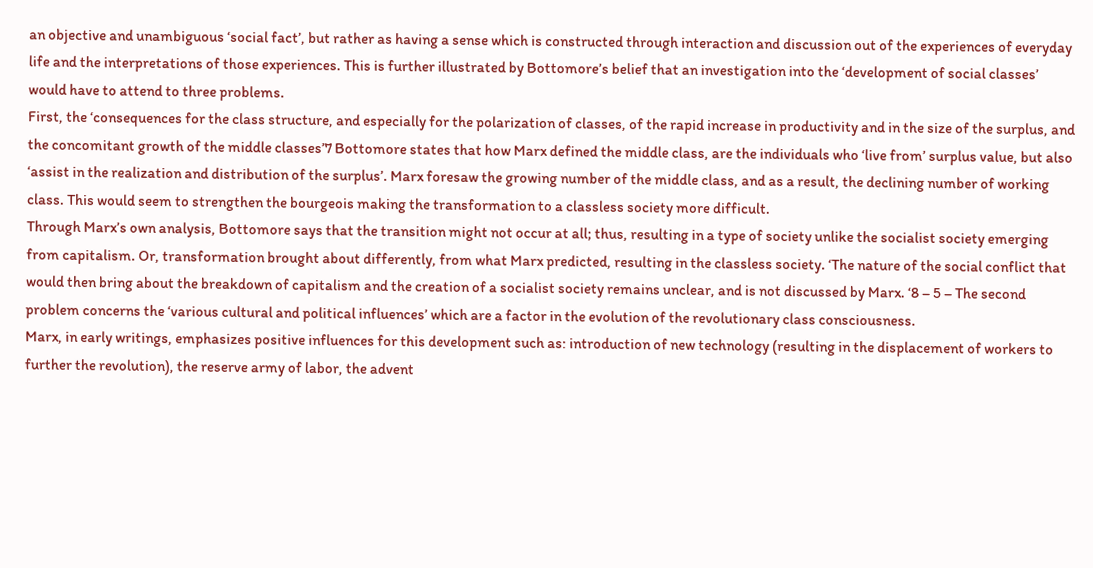an objective and unambiguous ‘social fact’, but rather as having a sense which is constructed through interaction and discussion out of the experiences of everyday life and the interpretations of those experiences. This is further illustrated by Bottomore’s belief that an investigation into the ‘development of social classes’ would have to attend to three problems.
First, the ‘consequences for the class structure, and especially for the polarization of classes, of the rapid increase in productivity and in the size of the surplus, and the concomitant growth of the middle classes’7 Bottomore states that how Marx defined the middle class, are the individuals who ‘live from’ surplus value, but also ‘assist in the realization and distribution of the surplus’. Marx foresaw the growing number of the middle class, and as a result, the declining number of working class. This would seem to strengthen the bourgeois making the transformation to a classless society more difficult.
Through Marx’s own analysis, Bottomore says that the transition might not occur at all; thus, resulting in a type of society unlike the socialist society emerging from capitalism. Or, transformation brought about differently, from what Marx predicted, resulting in the classless society. ‘The nature of the social conflict that would then bring about the breakdown of capitalism and the creation of a socialist society remains unclear, and is not discussed by Marx. ‘8 – 5 – The second problem concerns the ‘various cultural and political influences’ which are a factor in the evolution of the revolutionary class consciousness.
Marx, in early writings, emphasizes positive influences for this development such as: introduction of new technology (resulting in the displacement of workers to further the revolution), the reserve army of labor, the advent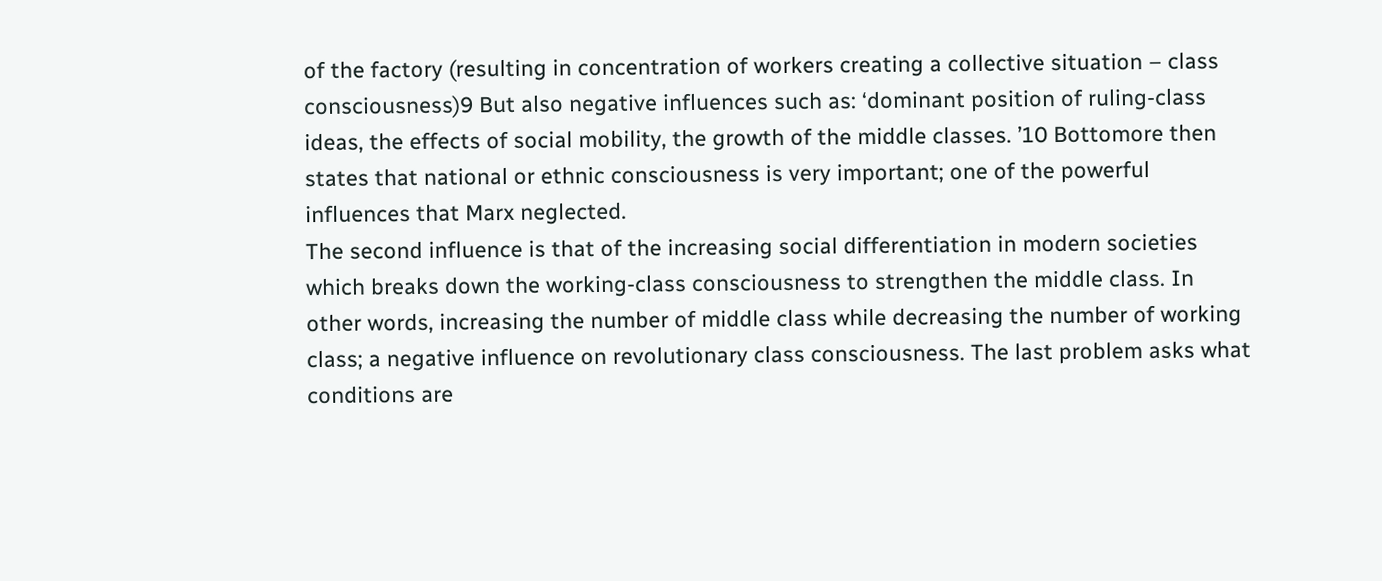of the factory (resulting in concentration of workers creating a collective situation – class consciousness)9 But also negative influences such as: ‘dominant position of ruling-class ideas, the effects of social mobility, the growth of the middle classes. ’10 Bottomore then states that national or ethnic consciousness is very important; one of the powerful influences that Marx neglected.
The second influence is that of the increasing social differentiation in modern societies which breaks down the working-class consciousness to strengthen the middle class. In other words, increasing the number of middle class while decreasing the number of working class; a negative influence on revolutionary class consciousness. The last problem asks what conditions are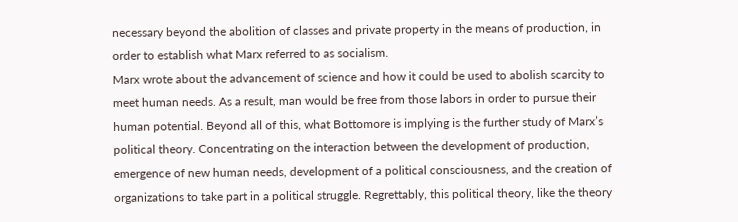necessary beyond the abolition of classes and private property in the means of production, in order to establish what Marx referred to as socialism.
Marx wrote about the advancement of science and how it could be used to abolish scarcity to meet human needs. As a result, man would be free from those labors in order to pursue their human potential. Beyond all of this, what Bottomore is implying is the further study of Marx’s political theory. Concentrating on the interaction between the development of production, emergence of new human needs, development of a political consciousness, and the creation of organizations to take part in a political struggle. Regrettably, this political theory, like the theory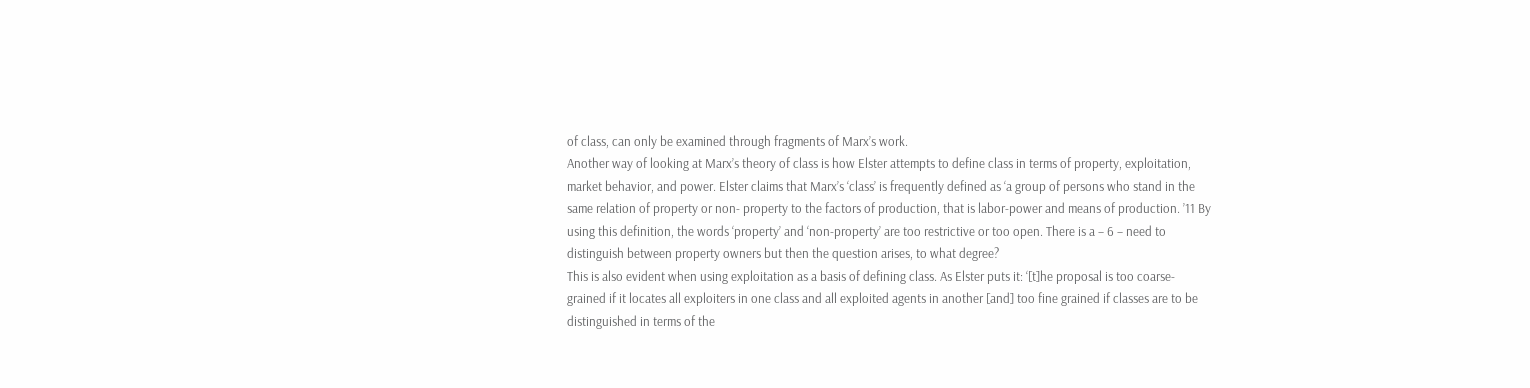of class, can only be examined through fragments of Marx’s work.
Another way of looking at Marx’s theory of class is how Elster attempts to define class in terms of property, exploitation, market behavior, and power. Elster claims that Marx’s ‘class’ is frequently defined as ‘a group of persons who stand in the same relation of property or non- property to the factors of production, that is labor-power and means of production. ’11 By using this definition, the words ‘property’ and ‘non-property’ are too restrictive or too open. There is a – 6 – need to distinguish between property owners but then the question arises, to what degree?
This is also evident when using exploitation as a basis of defining class. As Elster puts it: ‘[t]he proposal is too coarse-grained if it locates all exploiters in one class and all exploited agents in another [and] too fine grained if classes are to be distinguished in terms of the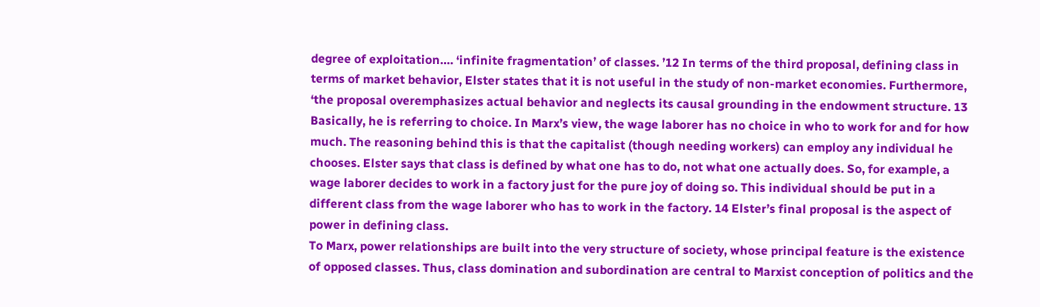degree of exploitation…. ‘infinite fragmentation’ of classes. ’12 In terms of the third proposal, defining class in terms of market behavior, Elster states that it is not useful in the study of non-market economies. Furthermore, ‘the proposal overemphasizes actual behavior and neglects its causal grounding in the endowment structure. 13 Basically, he is referring to choice. In Marx’s view, the wage laborer has no choice in who to work for and for how much. The reasoning behind this is that the capitalist (though needing workers) can employ any individual he chooses. Elster says that class is defined by what one has to do, not what one actually does. So, for example, a wage laborer decides to work in a factory just for the pure joy of doing so. This individual should be put in a different class from the wage laborer who has to work in the factory. 14 Elster’s final proposal is the aspect of power in defining class.
To Marx, power relationships are built into the very structure of society, whose principal feature is the existence of opposed classes. Thus, class domination and subordination are central to Marxist conception of politics and the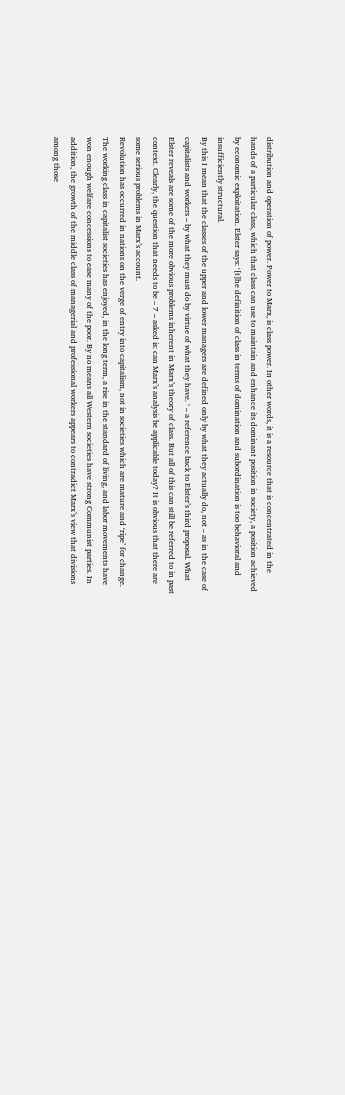distribution and operation of power. Power to Marx, is class power. In other words, it is a resource that is concentrated in the hands of a particular class, which that class can use to maintain and enhance its dominant position in society, a position achieved by economic exploitation. Elster says: ‘[t]he definition of class in terms of domination and subordination is too behavioral and insufficiently structural.
By this I mean that the classes of the upper and lower managers are defined only by what they actually do, not – as in the case of capitalists and workers – by what they must do by virtue of what they have. ‘ – a reference back to Elster’s third proposal. What Elster reveals are some of the more obvious problems inherent in Marx’s theory of class. But all of this can still be referred to in past context. Clearly, the question that needs to be – 7 – asked is: can Marx’s analysis be applicable today? It is obvious that there are some serious problems in Marx’s account.
Revolution has occurred in nations on the verge of entry into capitalism, not in societies which are mature and ‘ripe’ for change. The working class in capitalist societies has enjoyed, in the long term, a rise in the standard of living, and labor movements have won enough welfare concessions to ease many of the poor. By no means all Western societies have strong Communist parties. In addition, the growth of the middle class of managerial and professional workers appears to contradict Marx’s view that divisions among those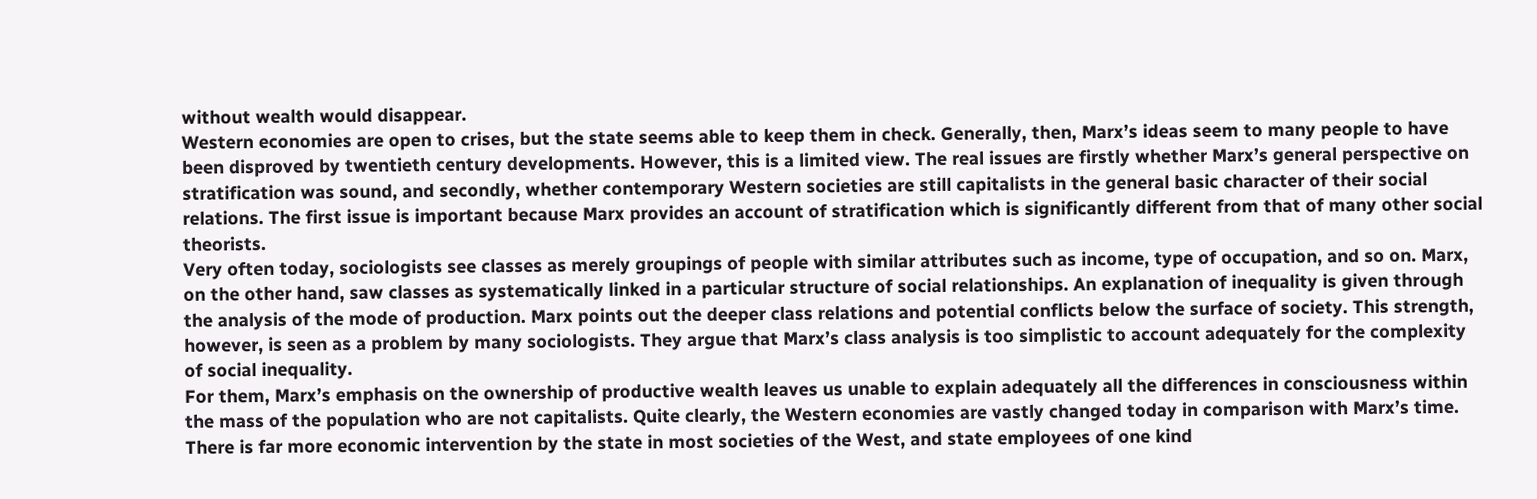without wealth would disappear.
Western economies are open to crises, but the state seems able to keep them in check. Generally, then, Marx’s ideas seem to many people to have been disproved by twentieth century developments. However, this is a limited view. The real issues are firstly whether Marx’s general perspective on stratification was sound, and secondly, whether contemporary Western societies are still capitalists in the general basic character of their social relations. The first issue is important because Marx provides an account of stratification which is significantly different from that of many other social theorists.
Very often today, sociologists see classes as merely groupings of people with similar attributes such as income, type of occupation, and so on. Marx, on the other hand, saw classes as systematically linked in a particular structure of social relationships. An explanation of inequality is given through the analysis of the mode of production. Marx points out the deeper class relations and potential conflicts below the surface of society. This strength, however, is seen as a problem by many sociologists. They argue that Marx’s class analysis is too simplistic to account adequately for the complexity of social inequality.
For them, Marx’s emphasis on the ownership of productive wealth leaves us unable to explain adequately all the differences in consciousness within the mass of the population who are not capitalists. Quite clearly, the Western economies are vastly changed today in comparison with Marx’s time. There is far more economic intervention by the state in most societies of the West, and state employees of one kind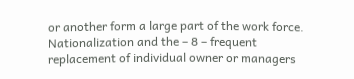or another form a large part of the work force. Nationalization and the – 8 – frequent replacement of individual owner or managers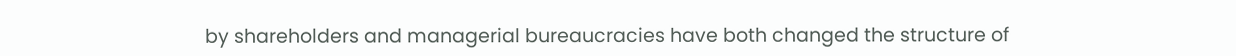by shareholders and managerial bureaucracies have both changed the structure of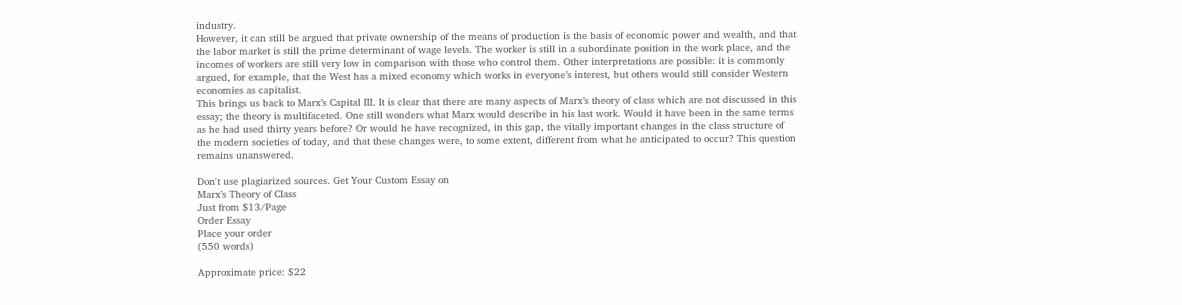industry.
However, it can still be argued that private ownership of the means of production is the basis of economic power and wealth, and that the labor market is still the prime determinant of wage levels. The worker is still in a subordinate position in the work place, and the incomes of workers are still very low in comparison with those who control them. Other interpretations are possible: it is commonly argued, for example, that the West has a mixed economy which works in everyone’s interest, but others would still consider Western economies as capitalist.
This brings us back to Marx’s Capital III. It is clear that there are many aspects of Marx’s theory of class which are not discussed in this essay; the theory is multifaceted. One still wonders what Marx would describe in his last work. Would it have been in the same terms as he had used thirty years before? Or would he have recognized, in this gap, the vitally important changes in the class structure of the modern societies of today, and that these changes were, to some extent, different from what he anticipated to occur? This question remains unanswered.

Don't use plagiarized sources. Get Your Custom Essay on
Marx’s Theory of Class
Just from $13/Page
Order Essay
Place your order
(550 words)

Approximate price: $22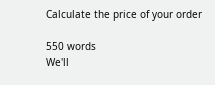Calculate the price of your order

550 words
We'll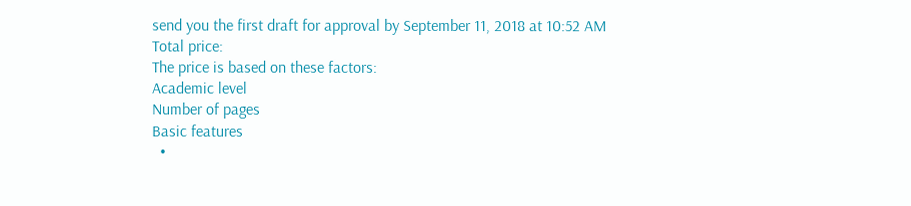send you the first draft for approval by September 11, 2018 at 10:52 AM
Total price:
The price is based on these factors:
Academic level
Number of pages
Basic features
  •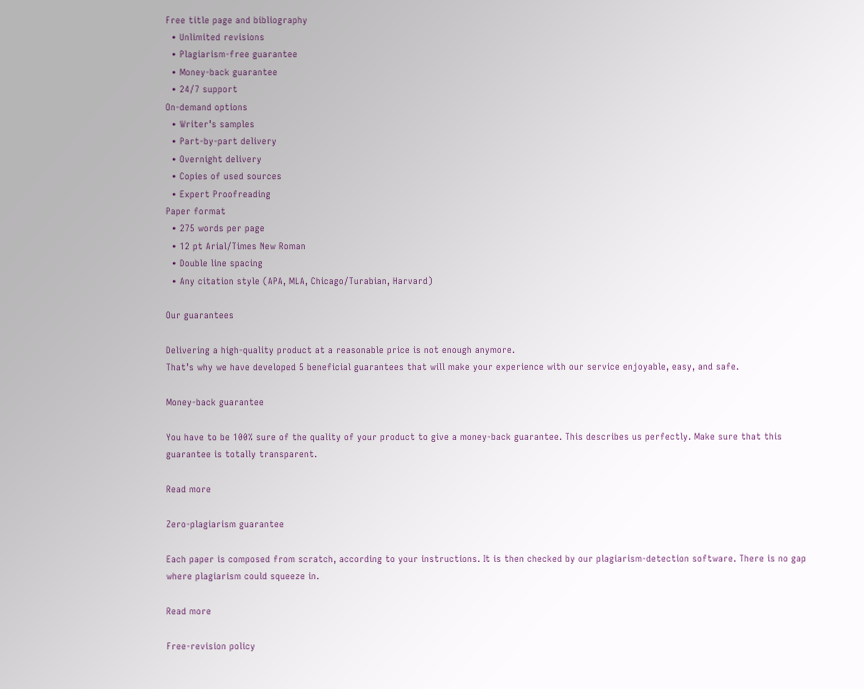Free title page and bibliography
  • Unlimited revisions
  • Plagiarism-free guarantee
  • Money-back guarantee
  • 24/7 support
On-demand options
  • Writer’s samples
  • Part-by-part delivery
  • Overnight delivery
  • Copies of used sources
  • Expert Proofreading
Paper format
  • 275 words per page
  • 12 pt Arial/Times New Roman
  • Double line spacing
  • Any citation style (APA, MLA, Chicago/Turabian, Harvard)

Our guarantees

Delivering a high-quality product at a reasonable price is not enough anymore.
That’s why we have developed 5 beneficial guarantees that will make your experience with our service enjoyable, easy, and safe.

Money-back guarantee

You have to be 100% sure of the quality of your product to give a money-back guarantee. This describes us perfectly. Make sure that this guarantee is totally transparent.

Read more

Zero-plagiarism guarantee

Each paper is composed from scratch, according to your instructions. It is then checked by our plagiarism-detection software. There is no gap where plagiarism could squeeze in.

Read more

Free-revision policy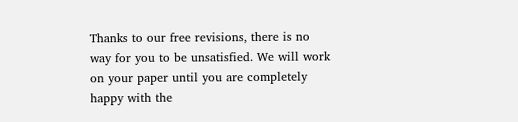Thanks to our free revisions, there is no way for you to be unsatisfied. We will work on your paper until you are completely happy with the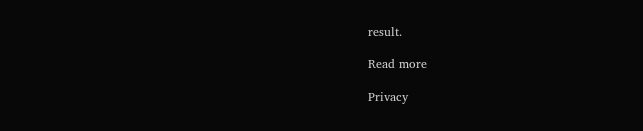result.

Read more

Privacy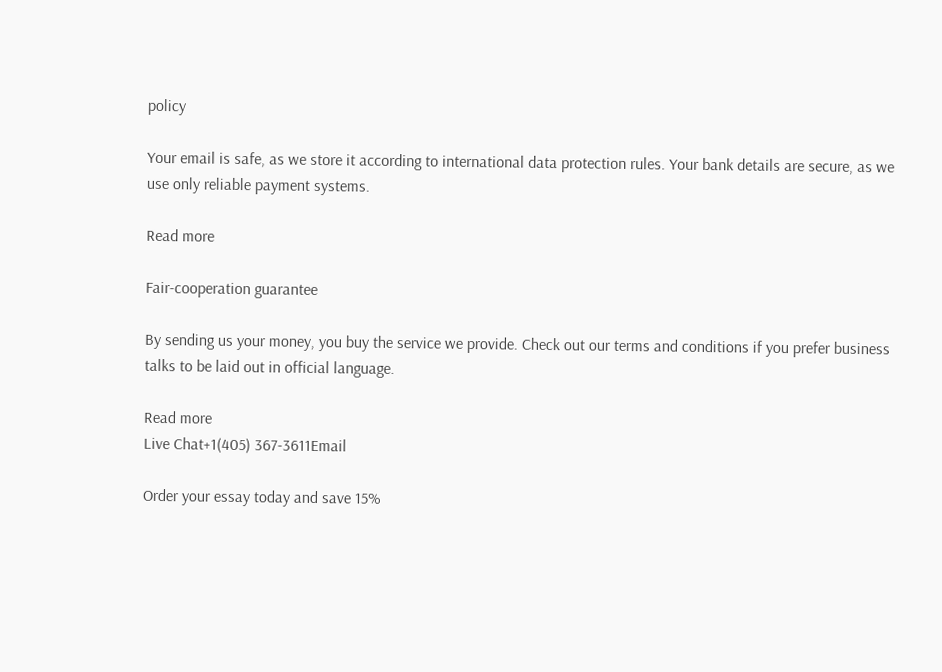policy

Your email is safe, as we store it according to international data protection rules. Your bank details are secure, as we use only reliable payment systems.

Read more

Fair-cooperation guarantee

By sending us your money, you buy the service we provide. Check out our terms and conditions if you prefer business talks to be laid out in official language.

Read more
Live Chat+1(405) 367-3611Email

Order your essay today and save 15%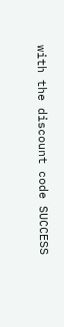with the discount code SUCCESS